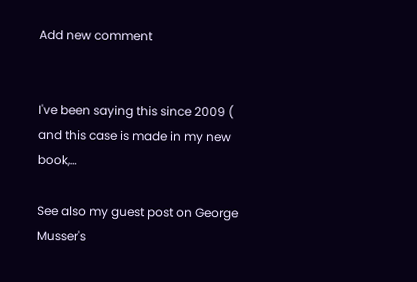Add new comment


I've been saying this since 2009 ( and this case is made in my new book,…

See also my guest post on George Musser's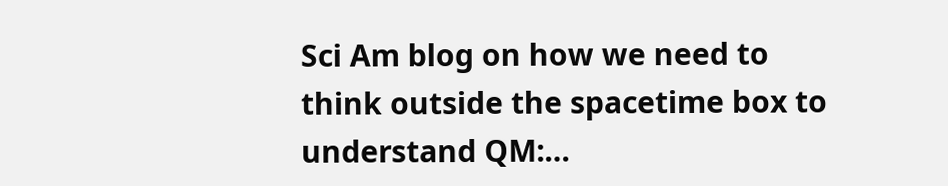Sci Am blog on how we need to think outside the spacetime box to understand QM:…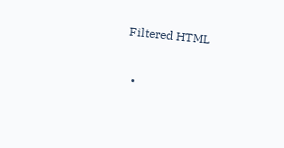Filtered HTML

  •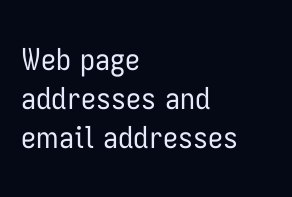Web page addresses and email addresses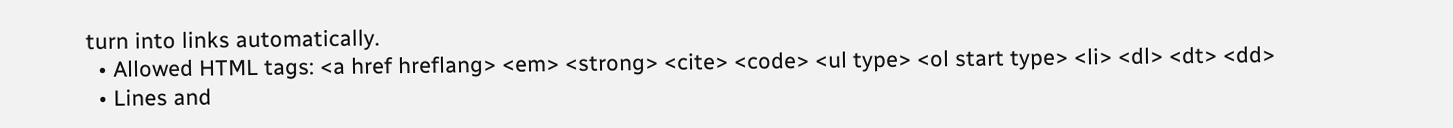turn into links automatically.
  • Allowed HTML tags: <a href hreflang> <em> <strong> <cite> <code> <ul type> <ol start type> <li> <dl> <dt> <dd>
  • Lines and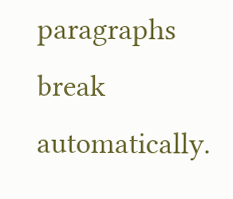paragraphs break automatically.